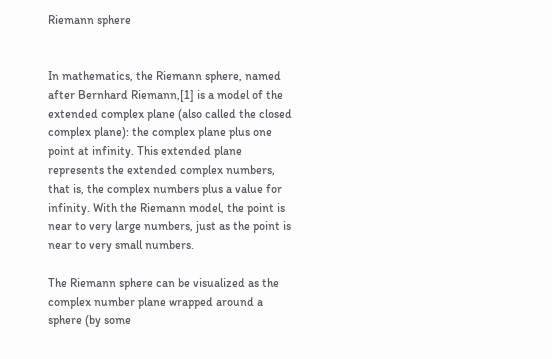Riemann sphere


In mathematics, the Riemann sphere, named after Bernhard Riemann,[1] is a model of the extended complex plane (also called the closed complex plane): the complex plane plus one point at infinity. This extended plane represents the extended complex numbers, that is, the complex numbers plus a value for infinity. With the Riemann model, the point is near to very large numbers, just as the point is near to very small numbers.

The Riemann sphere can be visualized as the complex number plane wrapped around a sphere (by some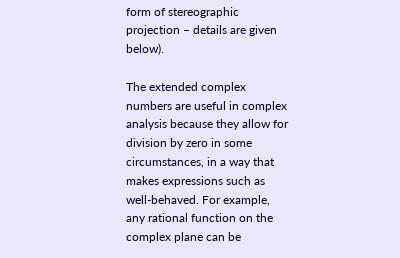form of stereographic projection – details are given below).

The extended complex numbers are useful in complex analysis because they allow for division by zero in some circumstances, in a way that makes expressions such as well-behaved. For example, any rational function on the complex plane can be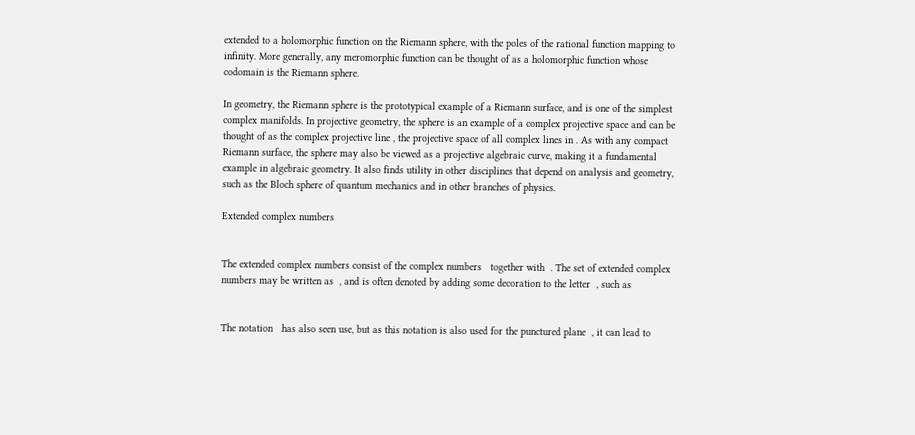extended to a holomorphic function on the Riemann sphere, with the poles of the rational function mapping to infinity. More generally, any meromorphic function can be thought of as a holomorphic function whose codomain is the Riemann sphere.

In geometry, the Riemann sphere is the prototypical example of a Riemann surface, and is one of the simplest complex manifolds. In projective geometry, the sphere is an example of a complex projective space and can be thought of as the complex projective line , the projective space of all complex lines in . As with any compact Riemann surface, the sphere may also be viewed as a projective algebraic curve, making it a fundamental example in algebraic geometry. It also finds utility in other disciplines that depend on analysis and geometry, such as the Bloch sphere of quantum mechanics and in other branches of physics.

Extended complex numbers


The extended complex numbers consist of the complex numbers   together with  . The set of extended complex numbers may be written as  , and is often denoted by adding some decoration to the letter  , such as


The notation   has also seen use, but as this notation is also used for the punctured plane  , it can lead to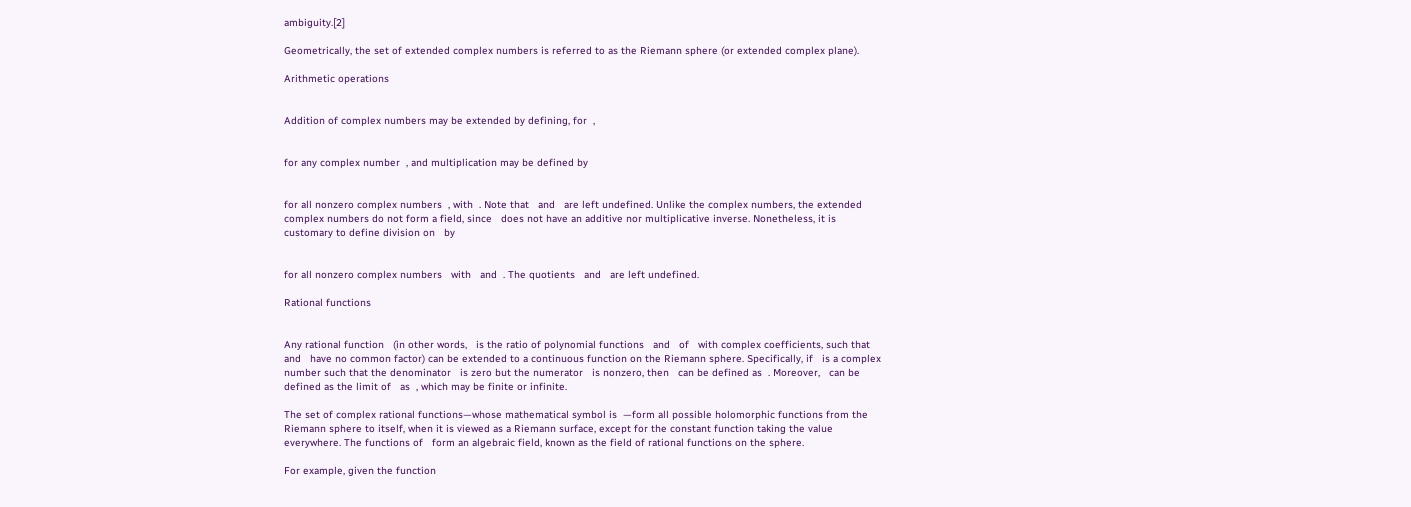ambiguity.[2]

Geometrically, the set of extended complex numbers is referred to as the Riemann sphere (or extended complex plane).

Arithmetic operations


Addition of complex numbers may be extended by defining, for  ,


for any complex number  , and multiplication may be defined by


for all nonzero complex numbers  , with  . Note that   and   are left undefined. Unlike the complex numbers, the extended complex numbers do not form a field, since   does not have an additive nor multiplicative inverse. Nonetheless, it is customary to define division on   by


for all nonzero complex numbers   with   and  . The quotients   and   are left undefined.

Rational functions


Any rational function   (in other words,   is the ratio of polynomial functions   and   of   with complex coefficients, such that   and   have no common factor) can be extended to a continuous function on the Riemann sphere. Specifically, if   is a complex number such that the denominator   is zero but the numerator   is nonzero, then   can be defined as  . Moreover,   can be defined as the limit of   as  , which may be finite or infinite.

The set of complex rational functions—whose mathematical symbol is  —form all possible holomorphic functions from the Riemann sphere to itself, when it is viewed as a Riemann surface, except for the constant function taking the value   everywhere. The functions of   form an algebraic field, known as the field of rational functions on the sphere.

For example, given the function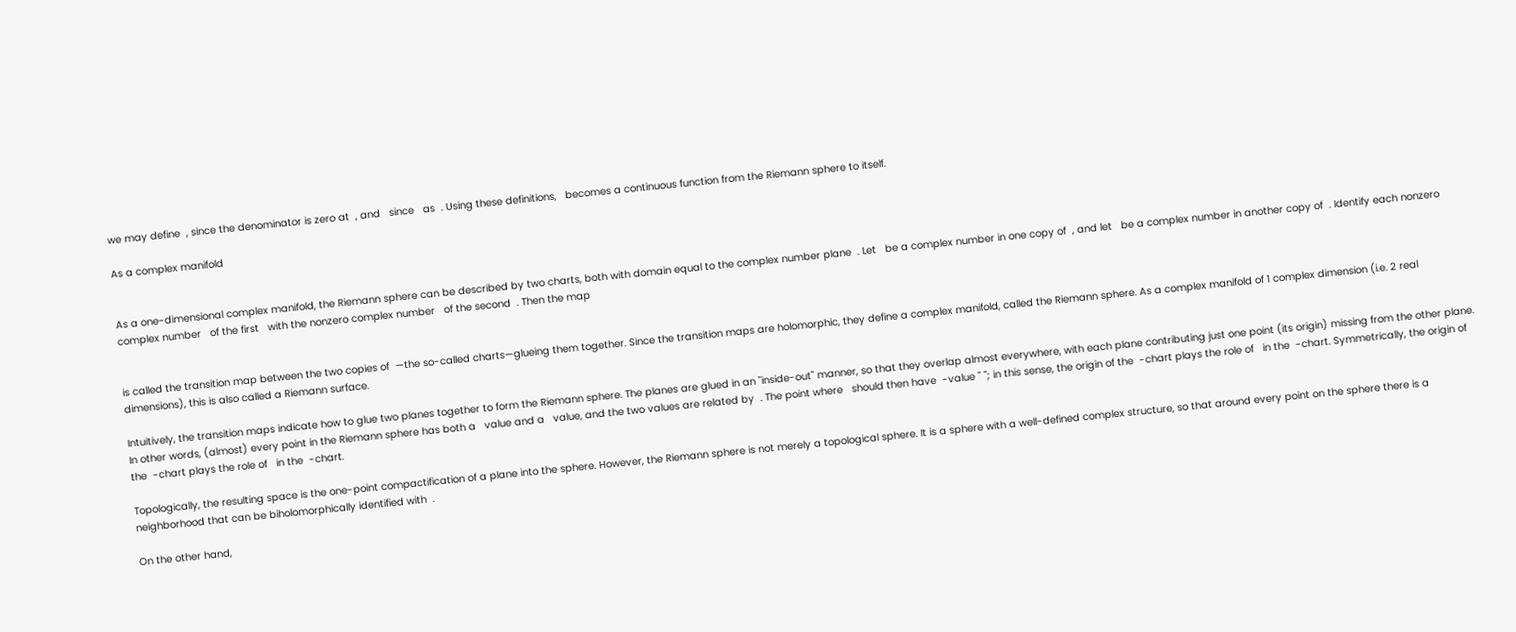we may define  , since the denominator is zero at  , and   since   as  . Using these definitions,   becomes a continuous function from the Riemann sphere to itself.

As a complex manifold


As a one-dimensional complex manifold, the Riemann sphere can be described by two charts, both with domain equal to the complex number plane  . Let   be a complex number in one copy of  , and let   be a complex number in another copy of  . Identify each nonzero complex number   of the first   with the nonzero complex number   of the second  . Then the map


is called the transition map between the two copies of  —the so-called charts—glueing them together. Since the transition maps are holomorphic, they define a complex manifold, called the Riemann sphere. As a complex manifold of 1 complex dimension (i.e. 2 real dimensions), this is also called a Riemann surface.

Intuitively, the transition maps indicate how to glue two planes together to form the Riemann sphere. The planes are glued in an "inside-out" manner, so that they overlap almost everywhere, with each plane contributing just one point (its origin) missing from the other plane. In other words, (almost) every point in the Riemann sphere has both a   value and a   value, and the two values are related by  . The point where   should then have  -value " "; in this sense, the origin of the  -chart plays the role of   in the  -chart. Symmetrically, the origin of the  -chart plays the role of   in the  -chart.

Topologically, the resulting space is the one-point compactification of a plane into the sphere. However, the Riemann sphere is not merely a topological sphere. It is a sphere with a well-defined complex structure, so that around every point on the sphere there is a neighborhood that can be biholomorphically identified with  .

On the other hand,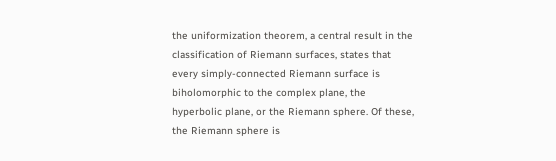the uniformization theorem, a central result in the classification of Riemann surfaces, states that every simply-connected Riemann surface is biholomorphic to the complex plane, the hyperbolic plane, or the Riemann sphere. Of these, the Riemann sphere is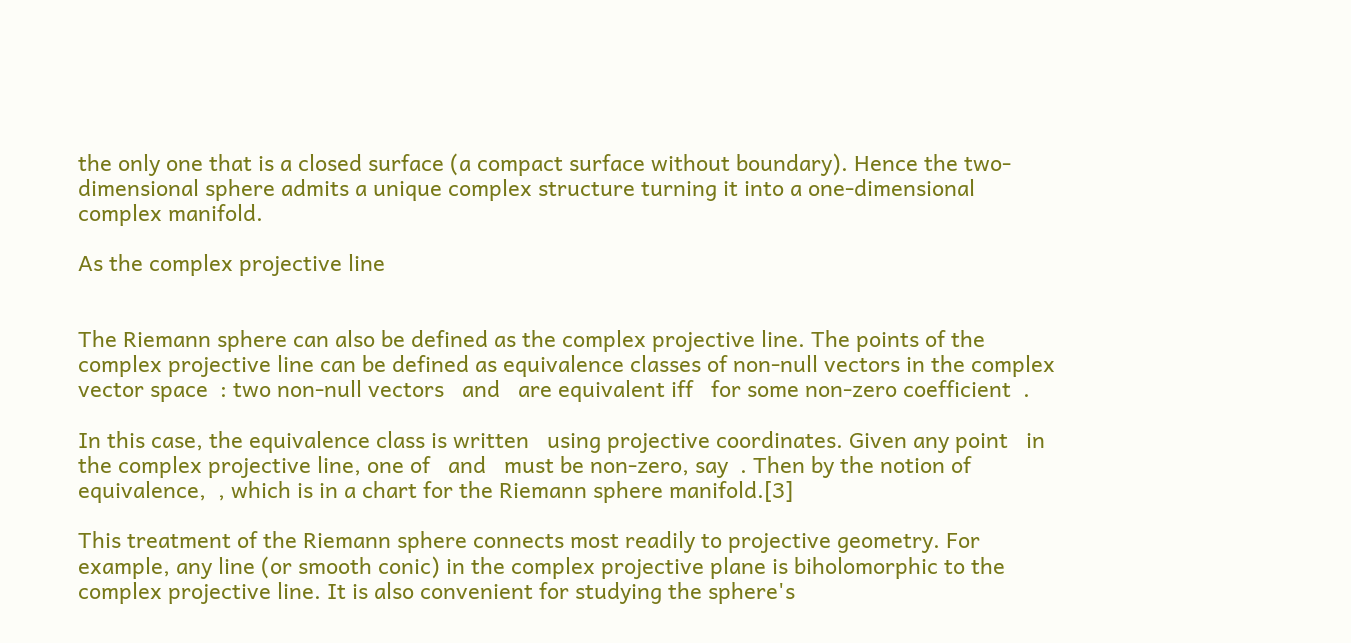the only one that is a closed surface (a compact surface without boundary). Hence the two-dimensional sphere admits a unique complex structure turning it into a one-dimensional complex manifold.

As the complex projective line


The Riemann sphere can also be defined as the complex projective line. The points of the complex projective line can be defined as equivalence classes of non-null vectors in the complex vector space  : two non-null vectors   and   are equivalent iff   for some non-zero coefficient  .

In this case, the equivalence class is written   using projective coordinates. Given any point   in the complex projective line, one of   and   must be non-zero, say  . Then by the notion of equivalence,  , which is in a chart for the Riemann sphere manifold.[3]

This treatment of the Riemann sphere connects most readily to projective geometry. For example, any line (or smooth conic) in the complex projective plane is biholomorphic to the complex projective line. It is also convenient for studying the sphere's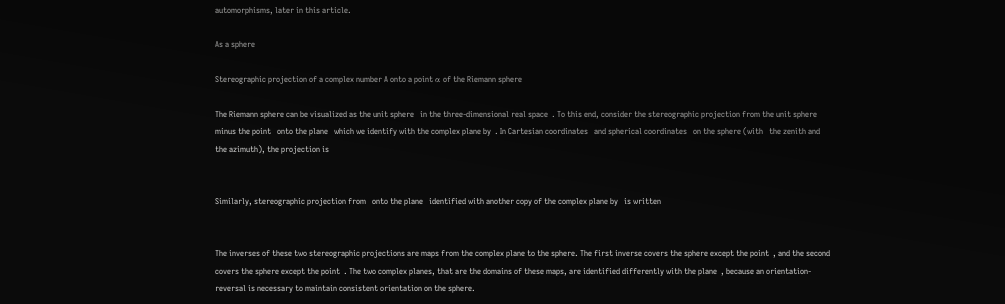automorphisms, later in this article.

As a sphere

Stereographic projection of a complex number A onto a point α of the Riemann sphere

The Riemann sphere can be visualized as the unit sphere   in the three-dimensional real space  . To this end, consider the stereographic projection from the unit sphere minus the point   onto the plane   which we identify with the complex plane by  . In Cartesian coordinates   and spherical coordinates   on the sphere (with   the zenith and   the azimuth), the projection is


Similarly, stereographic projection from   onto the plane   identified with another copy of the complex plane by   is written


The inverses of these two stereographic projections are maps from the complex plane to the sphere. The first inverse covers the sphere except the point  , and the second covers the sphere except the point  . The two complex planes, that are the domains of these maps, are identified differently with the plane  , because an orientation-reversal is necessary to maintain consistent orientation on the sphere.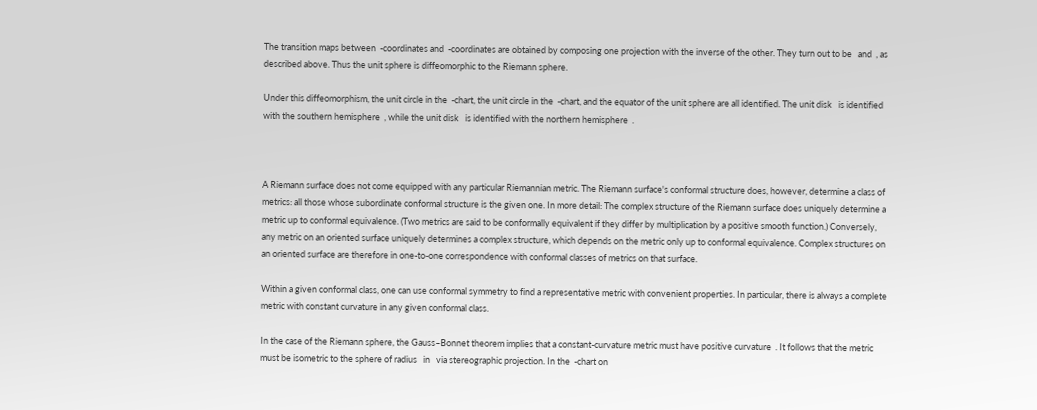The transition maps between  -coordinates and  -coordinates are obtained by composing one projection with the inverse of the other. They turn out to be   and  , as described above. Thus the unit sphere is diffeomorphic to the Riemann sphere.

Under this diffeomorphism, the unit circle in the  -chart, the unit circle in the  -chart, and the equator of the unit sphere are all identified. The unit disk   is identified with the southern hemisphere  , while the unit disk   is identified with the northern hemisphere  .



A Riemann surface does not come equipped with any particular Riemannian metric. The Riemann surface's conformal structure does, however, determine a class of metrics: all those whose subordinate conformal structure is the given one. In more detail: The complex structure of the Riemann surface does uniquely determine a metric up to conformal equivalence. (Two metrics are said to be conformally equivalent if they differ by multiplication by a positive smooth function.) Conversely, any metric on an oriented surface uniquely determines a complex structure, which depends on the metric only up to conformal equivalence. Complex structures on an oriented surface are therefore in one-to-one correspondence with conformal classes of metrics on that surface.

Within a given conformal class, one can use conformal symmetry to find a representative metric with convenient properties. In particular, there is always a complete metric with constant curvature in any given conformal class.

In the case of the Riemann sphere, the Gauss–Bonnet theorem implies that a constant-curvature metric must have positive curvature  . It follows that the metric must be isometric to the sphere of radius   in   via stereographic projection. In the  -chart on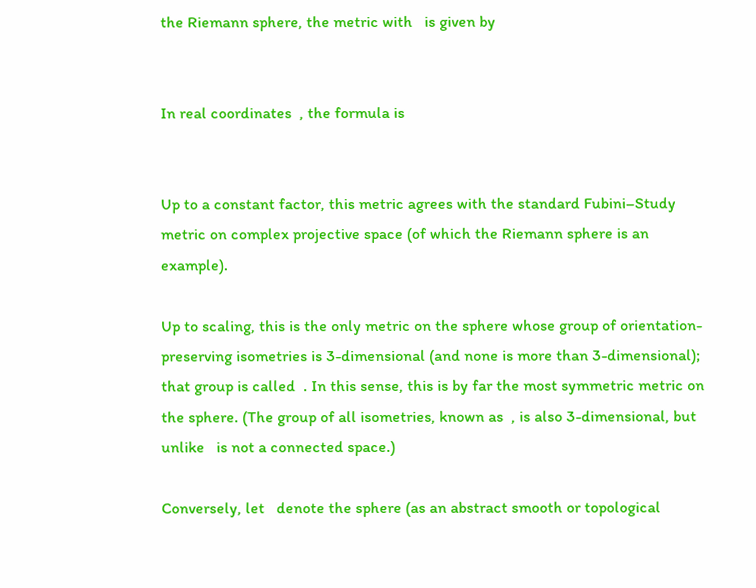the Riemann sphere, the metric with   is given by


In real coordinates  , the formula is


Up to a constant factor, this metric agrees with the standard Fubini–Study metric on complex projective space (of which the Riemann sphere is an example).

Up to scaling, this is the only metric on the sphere whose group of orientation-preserving isometries is 3-dimensional (and none is more than 3-dimensional); that group is called  . In this sense, this is by far the most symmetric metric on the sphere. (The group of all isometries, known as  , is also 3-dimensional, but unlike   is not a connected space.)

Conversely, let   denote the sphere (as an abstract smooth or topological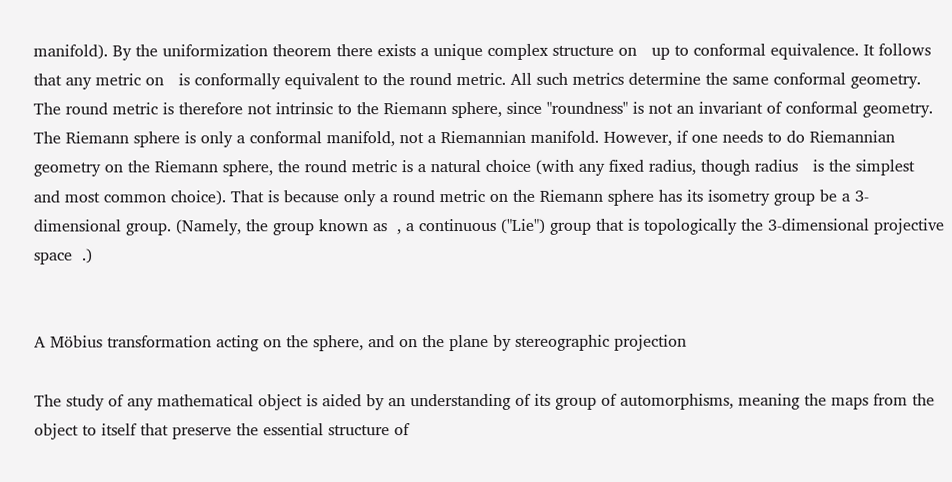manifold). By the uniformization theorem there exists a unique complex structure on   up to conformal equivalence. It follows that any metric on   is conformally equivalent to the round metric. All such metrics determine the same conformal geometry. The round metric is therefore not intrinsic to the Riemann sphere, since "roundness" is not an invariant of conformal geometry. The Riemann sphere is only a conformal manifold, not a Riemannian manifold. However, if one needs to do Riemannian geometry on the Riemann sphere, the round metric is a natural choice (with any fixed radius, though radius   is the simplest and most common choice). That is because only a round metric on the Riemann sphere has its isometry group be a 3-dimensional group. (Namely, the group known as  , a continuous ("Lie") group that is topologically the 3-dimensional projective space  .)


A Möbius transformation acting on the sphere, and on the plane by stereographic projection

The study of any mathematical object is aided by an understanding of its group of automorphisms, meaning the maps from the object to itself that preserve the essential structure of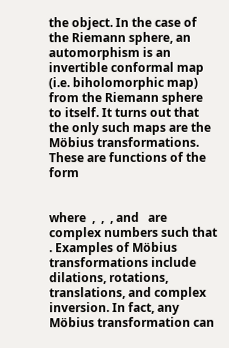the object. In the case of the Riemann sphere, an automorphism is an invertible conformal map (i.e. biholomorphic map) from the Riemann sphere to itself. It turns out that the only such maps are the Möbius transformations. These are functions of the form


where  ,  ,  , and   are complex numbers such that  . Examples of Möbius transformations include dilations, rotations, translations, and complex inversion. In fact, any Möbius transformation can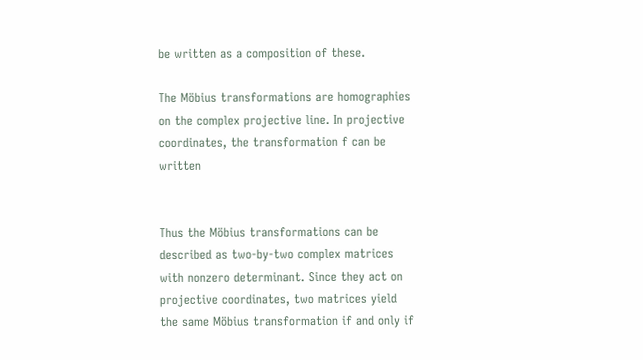be written as a composition of these.

The Möbius transformations are homographies on the complex projective line. In projective coordinates, the transformation f can be written


Thus the Möbius transformations can be described as two-by-two complex matrices with nonzero determinant. Since they act on projective coordinates, two matrices yield the same Möbius transformation if and only if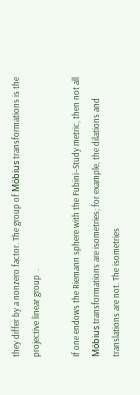they differ by a nonzero factor. The group of Möbius transformations is the projective linear group  .

If one endows the Riemann sphere with the Fubini–Study metric, then not all Möbius transformations are isometries; for example, the dilations and translations are not. The isometries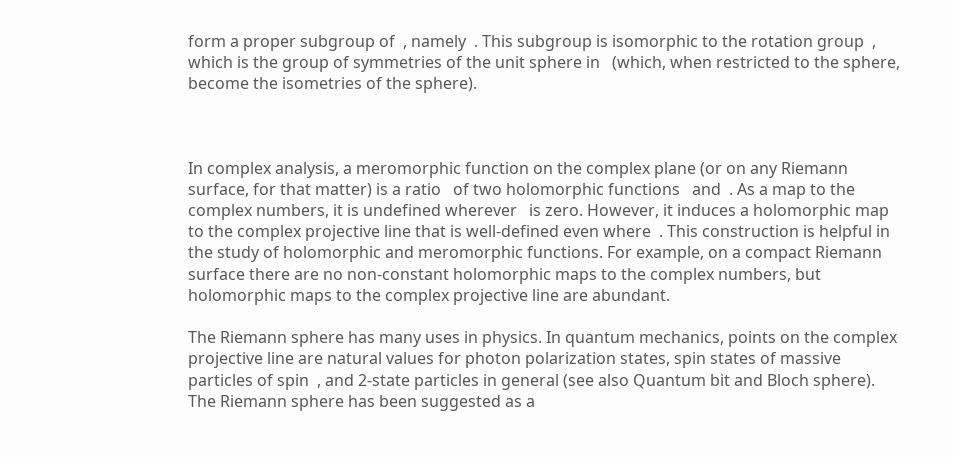form a proper subgroup of  , namely  . This subgroup is isomorphic to the rotation group  , which is the group of symmetries of the unit sphere in   (which, when restricted to the sphere, become the isometries of the sphere).



In complex analysis, a meromorphic function on the complex plane (or on any Riemann surface, for that matter) is a ratio   of two holomorphic functions   and  . As a map to the complex numbers, it is undefined wherever   is zero. However, it induces a holomorphic map   to the complex projective line that is well-defined even where  . This construction is helpful in the study of holomorphic and meromorphic functions. For example, on a compact Riemann surface there are no non-constant holomorphic maps to the complex numbers, but holomorphic maps to the complex projective line are abundant.

The Riemann sphere has many uses in physics. In quantum mechanics, points on the complex projective line are natural values for photon polarization states, spin states of massive particles of spin  , and 2-state particles in general (see also Quantum bit and Bloch sphere). The Riemann sphere has been suggested as a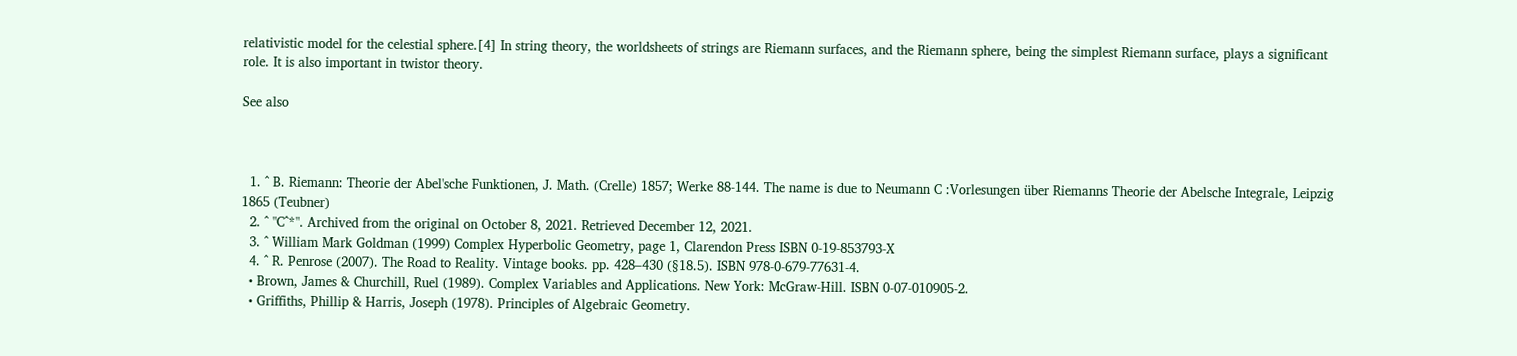relativistic model for the celestial sphere.[4] In string theory, the worldsheets of strings are Riemann surfaces, and the Riemann sphere, being the simplest Riemann surface, plays a significant role. It is also important in twistor theory.

See also



  1. ^ B. Riemann: Theorie der Abel'sche Funktionen, J. Math. (Crelle) 1857; Werke 88-144. The name is due to Neumann C :Vorlesungen über Riemanns Theorie der Abelsche Integrale, Leipzig 1865 (Teubner)
  2. ^ "C^*". Archived from the original on October 8, 2021. Retrieved December 12, 2021.
  3. ^ William Mark Goldman (1999) Complex Hyperbolic Geometry, page 1, Clarendon Press ISBN 0-19-853793-X
  4. ^ R. Penrose (2007). The Road to Reality. Vintage books. pp. 428–430 (§18.5). ISBN 978-0-679-77631-4.
  • Brown, James & Churchill, Ruel (1989). Complex Variables and Applications. New York: McGraw-Hill. ISBN 0-07-010905-2.
  • Griffiths, Phillip & Harris, Joseph (1978). Principles of Algebraic Geometry.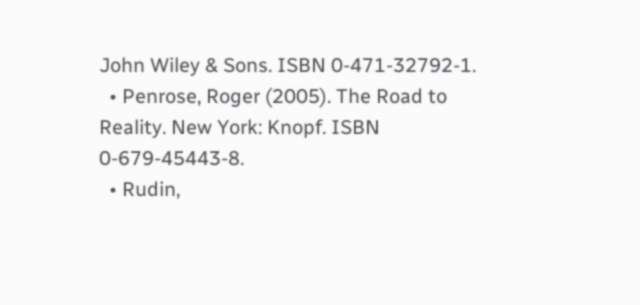John Wiley & Sons. ISBN 0-471-32792-1.
  • Penrose, Roger (2005). The Road to Reality. New York: Knopf. ISBN 0-679-45443-8.
  • Rudin,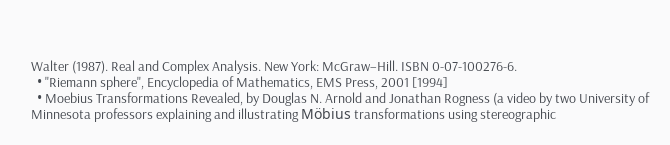Walter (1987). Real and Complex Analysis. New York: McGraw–Hill. ISBN 0-07-100276-6.
  • "Riemann sphere", Encyclopedia of Mathematics, EMS Press, 2001 [1994]
  • Moebius Transformations Revealed, by Douglas N. Arnold and Jonathan Rogness (a video by two University of Minnesota professors explaining and illustrating Möbius transformations using stereographic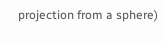projection from a sphere)